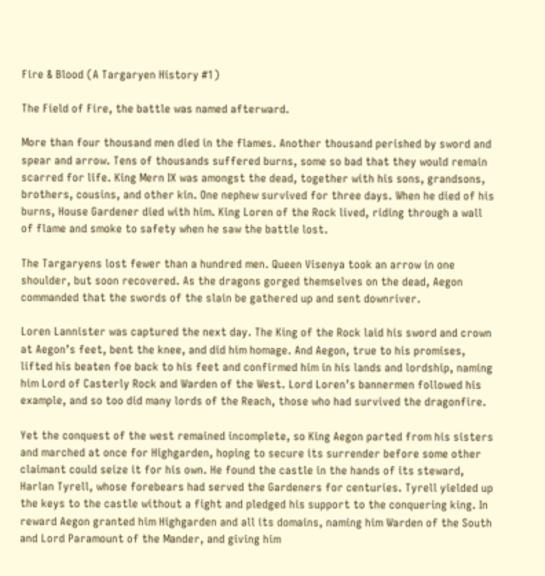Fire & Blood (A Targaryen History #1)

The Field of Fire, the battle was named afterward.

More than four thousand men died in the flames. Another thousand perished by sword and spear and arrow. Tens of thousands suffered burns, some so bad that they would remain scarred for life. King Mern IX was amongst the dead, together with his sons, grandsons, brothers, cousins, and other kin. One nephew survived for three days. When he died of his burns, House Gardener died with him. King Loren of the Rock lived, riding through a wall of flame and smoke to safety when he saw the battle lost.

The Targaryens lost fewer than a hundred men. Queen Visenya took an arrow in one shoulder, but soon recovered. As the dragons gorged themselves on the dead, Aegon commanded that the swords of the slain be gathered up and sent downriver.

Loren Lannister was captured the next day. The King of the Rock laid his sword and crown at Aegon’s feet, bent the knee, and did him homage. And Aegon, true to his promises, lifted his beaten foe back to his feet and confirmed him in his lands and lordship, naming him Lord of Casterly Rock and Warden of the West. Lord Loren’s bannermen followed his example, and so too did many lords of the Reach, those who had survived the dragonfire.

Yet the conquest of the west remained incomplete, so King Aegon parted from his sisters and marched at once for Highgarden, hoping to secure its surrender before some other claimant could seize it for his own. He found the castle in the hands of its steward, Harlan Tyrell, whose forebears had served the Gardeners for centuries. Tyrell yielded up the keys to the castle without a fight and pledged his support to the conquering king. In reward Aegon granted him Highgarden and all its domains, naming him Warden of the South and Lord Paramount of the Mander, and giving him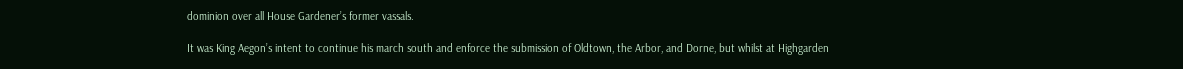dominion over all House Gardener’s former vassals.

It was King Aegon’s intent to continue his march south and enforce the submission of Oldtown, the Arbor, and Dorne, but whilst at Highgarden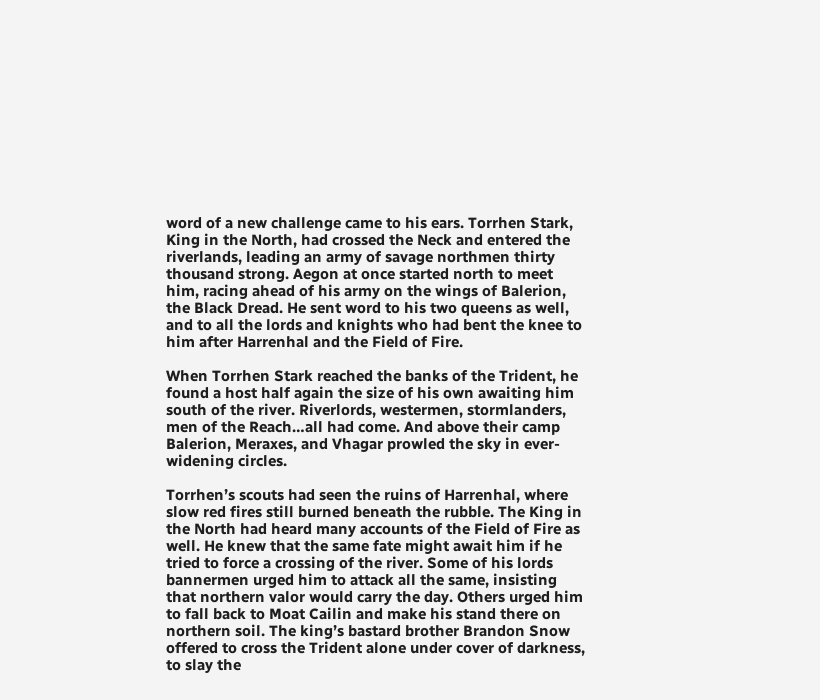word of a new challenge came to his ears. Torrhen Stark, King in the North, had crossed the Neck and entered the riverlands, leading an army of savage northmen thirty thousand strong. Aegon at once started north to meet him, racing ahead of his army on the wings of Balerion, the Black Dread. He sent word to his two queens as well, and to all the lords and knights who had bent the knee to him after Harrenhal and the Field of Fire.

When Torrhen Stark reached the banks of the Trident, he found a host half again the size of his own awaiting him south of the river. Riverlords, westermen, stormlanders, men of the Reach…all had come. And above their camp Balerion, Meraxes, and Vhagar prowled the sky in ever-widening circles.

Torrhen’s scouts had seen the ruins of Harrenhal, where slow red fires still burned beneath the rubble. The King in the North had heard many accounts of the Field of Fire as well. He knew that the same fate might await him if he tried to force a crossing of the river. Some of his lords bannermen urged him to attack all the same, insisting that northern valor would carry the day. Others urged him to fall back to Moat Cailin and make his stand there on northern soil. The king’s bastard brother Brandon Snow offered to cross the Trident alone under cover of darkness, to slay the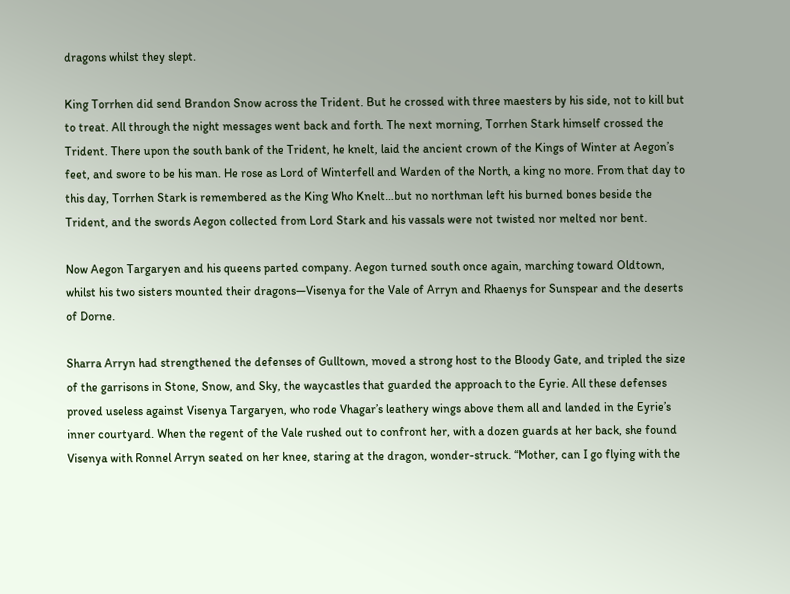dragons whilst they slept.

King Torrhen did send Brandon Snow across the Trident. But he crossed with three maesters by his side, not to kill but to treat. All through the night messages went back and forth. The next morning, Torrhen Stark himself crossed the Trident. There upon the south bank of the Trident, he knelt, laid the ancient crown of the Kings of Winter at Aegon’s feet, and swore to be his man. He rose as Lord of Winterfell and Warden of the North, a king no more. From that day to this day, Torrhen Stark is remembered as the King Who Knelt…but no northman left his burned bones beside the Trident, and the swords Aegon collected from Lord Stark and his vassals were not twisted nor melted nor bent.

Now Aegon Targaryen and his queens parted company. Aegon turned south once again, marching toward Oldtown, whilst his two sisters mounted their dragons—Visenya for the Vale of Arryn and Rhaenys for Sunspear and the deserts of Dorne.

Sharra Arryn had strengthened the defenses of Gulltown, moved a strong host to the Bloody Gate, and tripled the size of the garrisons in Stone, Snow, and Sky, the waycastles that guarded the approach to the Eyrie. All these defenses proved useless against Visenya Targaryen, who rode Vhagar’s leathery wings above them all and landed in the Eyrie’s inner courtyard. When the regent of the Vale rushed out to confront her, with a dozen guards at her back, she found Visenya with Ronnel Arryn seated on her knee, staring at the dragon, wonder-struck. “Mother, can I go flying with the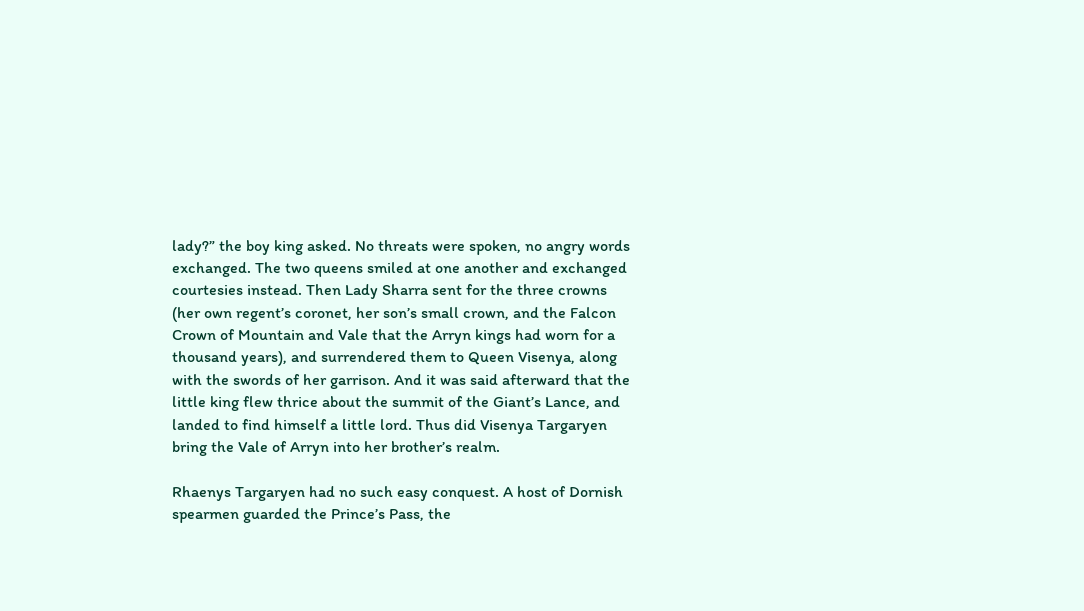lady?” the boy king asked. No threats were spoken, no angry words exchanged. The two queens smiled at one another and exchanged courtesies instead. Then Lady Sharra sent for the three crowns (her own regent’s coronet, her son’s small crown, and the Falcon Crown of Mountain and Vale that the Arryn kings had worn for a thousand years), and surrendered them to Queen Visenya, along with the swords of her garrison. And it was said afterward that the little king flew thrice about the summit of the Giant’s Lance, and landed to find himself a little lord. Thus did Visenya Targaryen bring the Vale of Arryn into her brother’s realm.

Rhaenys Targaryen had no such easy conquest. A host of Dornish spearmen guarded the Prince’s Pass, the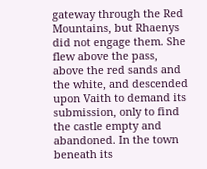gateway through the Red Mountains, but Rhaenys did not engage them. She flew above the pass, above the red sands and the white, and descended upon Vaith to demand its submission, only to find the castle empty and abandoned. In the town beneath its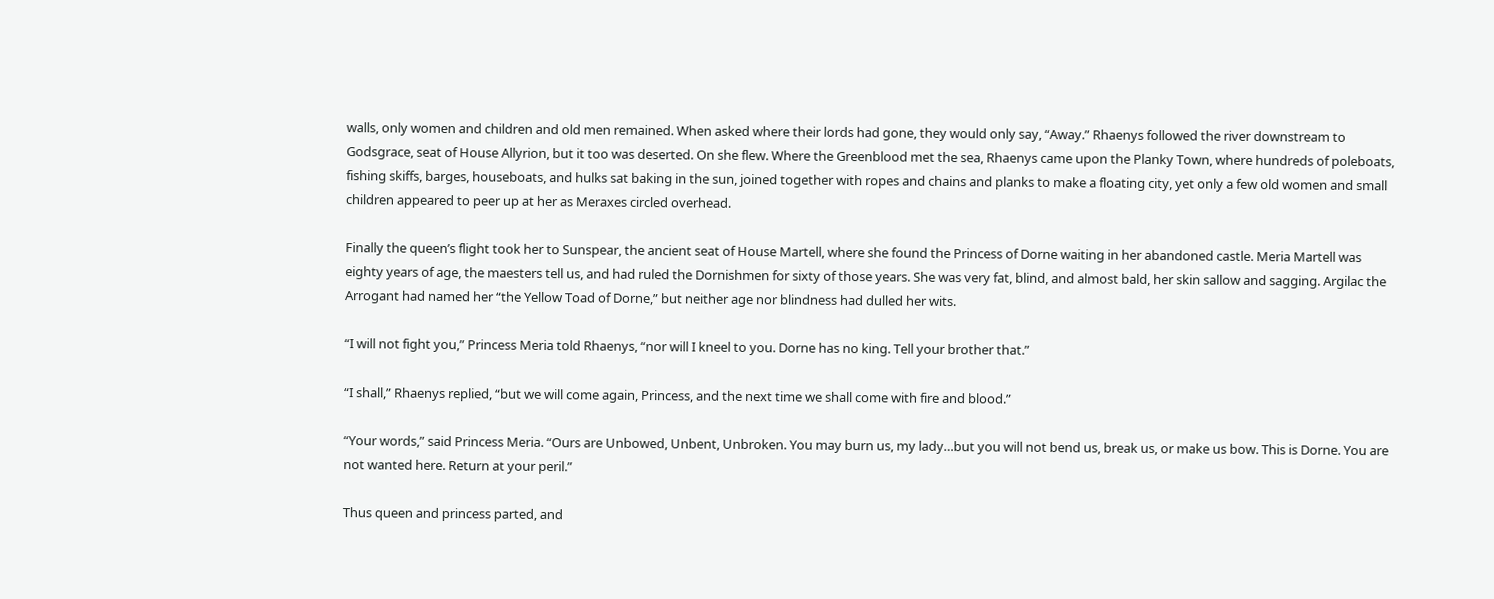walls, only women and children and old men remained. When asked where their lords had gone, they would only say, “Away.” Rhaenys followed the river downstream to Godsgrace, seat of House Allyrion, but it too was deserted. On she flew. Where the Greenblood met the sea, Rhaenys came upon the Planky Town, where hundreds of poleboats, fishing skiffs, barges, houseboats, and hulks sat baking in the sun, joined together with ropes and chains and planks to make a floating city, yet only a few old women and small children appeared to peer up at her as Meraxes circled overhead.

Finally the queen’s flight took her to Sunspear, the ancient seat of House Martell, where she found the Princess of Dorne waiting in her abandoned castle. Meria Martell was eighty years of age, the maesters tell us, and had ruled the Dornishmen for sixty of those years. She was very fat, blind, and almost bald, her skin sallow and sagging. Argilac the Arrogant had named her “the Yellow Toad of Dorne,” but neither age nor blindness had dulled her wits.

“I will not fight you,” Princess Meria told Rhaenys, “nor will I kneel to you. Dorne has no king. Tell your brother that.”

“I shall,” Rhaenys replied, “but we will come again, Princess, and the next time we shall come with fire and blood.”

“Your words,” said Princess Meria. “Ours are Unbowed, Unbent, Unbroken. You may burn us, my lady…but you will not bend us, break us, or make us bow. This is Dorne. You are not wanted here. Return at your peril.”

Thus queen and princess parted, and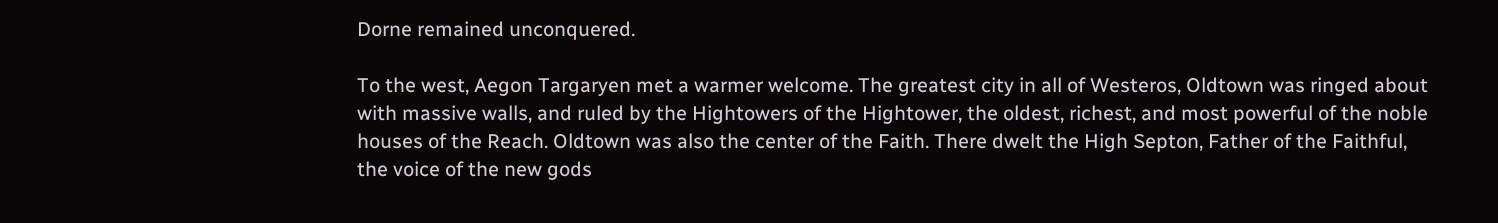Dorne remained unconquered.

To the west, Aegon Targaryen met a warmer welcome. The greatest city in all of Westeros, Oldtown was ringed about with massive walls, and ruled by the Hightowers of the Hightower, the oldest, richest, and most powerful of the noble houses of the Reach. Oldtown was also the center of the Faith. There dwelt the High Septon, Father of the Faithful, the voice of the new gods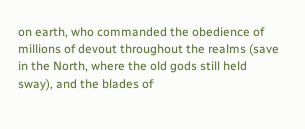on earth, who commanded the obedience of millions of devout throughout the realms (save in the North, where the old gods still held sway), and the blades of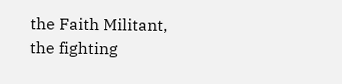the Faith Militant, the fighting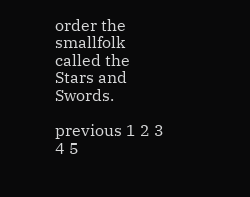order the smallfolk called the Stars and Swords.

previous 1 2 3 4 5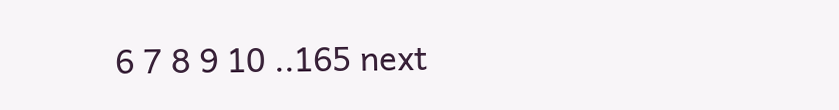6 7 8 9 10 ..165 next